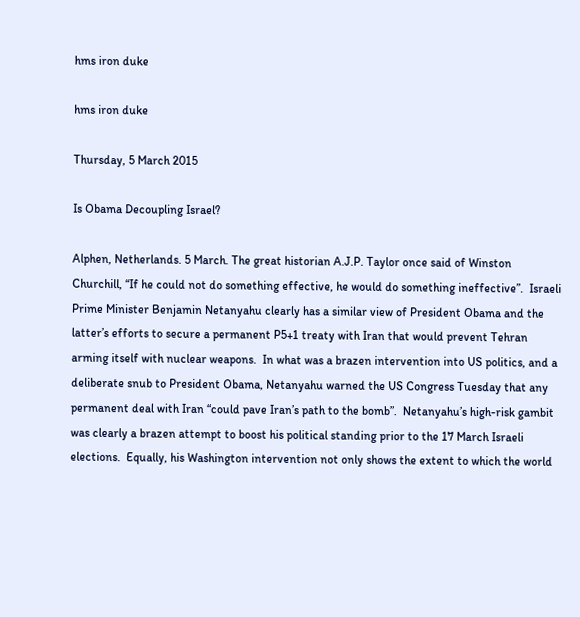hms iron duke

hms iron duke

Thursday, 5 March 2015

Is Obama Decoupling Israel?

Alphen, Netherlands. 5 March. The great historian A.J.P. Taylor once said of Winston Churchill, “If he could not do something effective, he would do something ineffective”.  Israeli Prime Minister Benjamin Netanyahu clearly has a similar view of President Obama and the latter’s efforts to secure a permanent P5+1 treaty with Iran that would prevent Tehran arming itself with nuclear weapons.  In what was a brazen intervention into US politics, and a deliberate snub to President Obama, Netanyahu warned the US Congress Tuesday that any permanent deal with Iran “could pave Iran’s path to the bomb”.  Netanyahu’s high-risk gambit was clearly a brazen attempt to boost his political standing prior to the 17 March Israeli elections.  Equally, his Washington intervention not only shows the extent to which the world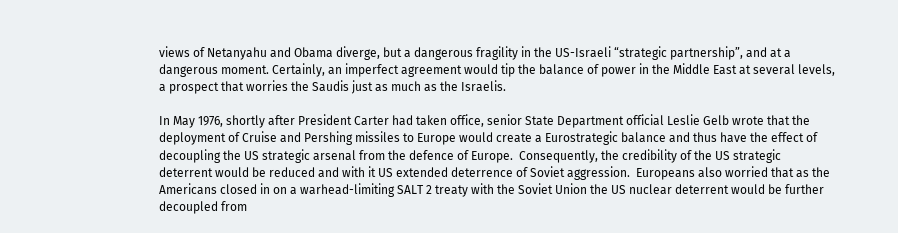views of Netanyahu and Obama diverge, but a dangerous fragility in the US-Israeli “strategic partnership”, and at a dangerous moment. Certainly, an imperfect agreement would tip the balance of power in the Middle East at several levels, a prospect that worries the Saudis just as much as the Israelis.

In May 1976, shortly after President Carter had taken office, senior State Department official Leslie Gelb wrote that the deployment of Cruise and Pershing missiles to Europe would create a Eurostrategic balance and thus have the effect of decoupling the US strategic arsenal from the defence of Europe.  Consequently, the credibility of the US strategic deterrent would be reduced and with it US extended deterrence of Soviet aggression.  Europeans also worried that as the Americans closed in on a warhead-limiting SALT 2 treaty with the Soviet Union the US nuclear deterrent would be further decoupled from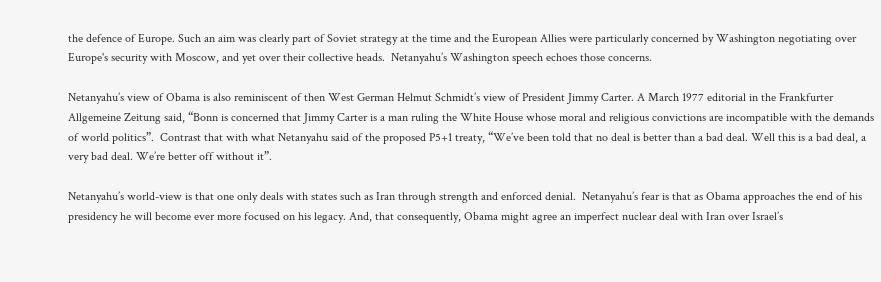the defence of Europe. Such an aim was clearly part of Soviet strategy at the time and the European Allies were particularly concerned by Washington negotiating over Europe's security with Moscow, and yet over their collective heads.  Netanyahu’s Washington speech echoes those concerns.

Netanyahu’s view of Obama is also reminiscent of then West German Helmut Schmidt’s view of President Jimmy Carter. A March 1977 editorial in the Frankfurter Allgemeine Zeitung said, “Bonn is concerned that Jimmy Carter is a man ruling the White House whose moral and religious convictions are incompatible with the demands of world politics”.  Contrast that with what Netanyahu said of the proposed P5+1 treaty, “We’ve been told that no deal is better than a bad deal. Well this is a bad deal, a very bad deal. We’re better off without it”.

Netanyahu’s world-view is that one only deals with states such as Iran through strength and enforced denial.  Netanyahu’s fear is that as Obama approaches the end of his presidency he will become ever more focused on his legacy. And, that consequently, Obama might agree an imperfect nuclear deal with Iran over Israel’s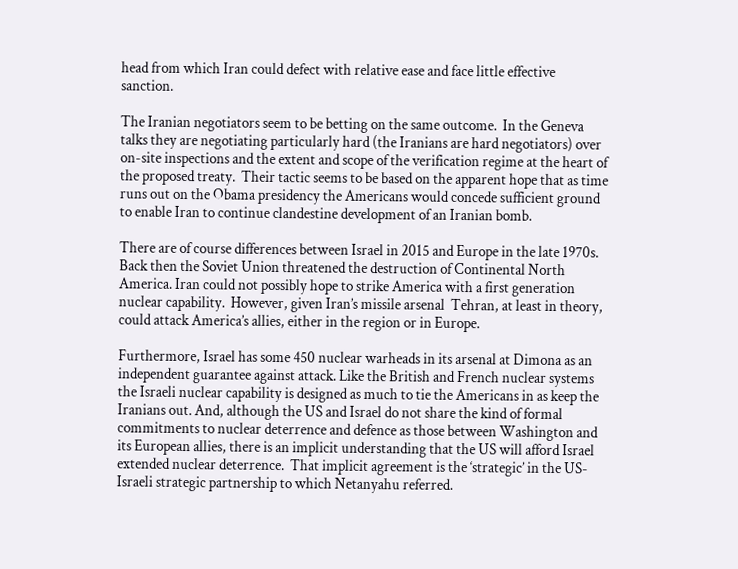head from which Iran could defect with relative ease and face little effective sanction.

The Iranian negotiators seem to be betting on the same outcome.  In the Geneva talks they are negotiating particularly hard (the Iranians are hard negotiators) over on-site inspections and the extent and scope of the verification regime at the heart of the proposed treaty.  Their tactic seems to be based on the apparent hope that as time runs out on the Obama presidency the Americans would concede sufficient ground to enable Iran to continue clandestine development of an Iranian bomb.

There are of course differences between Israel in 2015 and Europe in the late 1970s.  Back then the Soviet Union threatened the destruction of Continental North America. Iran could not possibly hope to strike America with a first generation nuclear capability.  However, given Iran’s missile arsenal  Tehran, at least in theory, could attack America’s allies, either in the region or in Europe.

Furthermore, Israel has some 450 nuclear warheads in its arsenal at Dimona as an independent guarantee against attack. Like the British and French nuclear systems the Israeli nuclear capability is designed as much to tie the Americans in as keep the Iranians out. And, although the US and Israel do not share the kind of formal commitments to nuclear deterrence and defence as those between Washington and its European allies, there is an implicit understanding that the US will afford Israel extended nuclear deterrence.  That implicit agreement is the ‘strategic’ in the US-Israeli strategic partnership to which Netanyahu referred.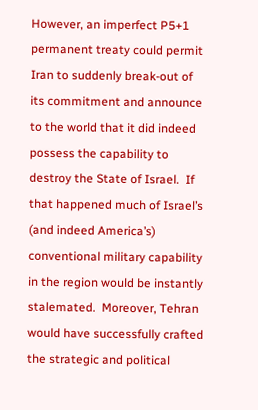However, an imperfect P5+1 permanent treaty could permit Iran to suddenly break-out of its commitment and announce to the world that it did indeed possess the capability to destroy the State of Israel.  If that happened much of Israel’s (and indeed America’s) conventional military capability in the region would be instantly stalemated.  Moreover, Tehran would have successfully crafted the strategic and political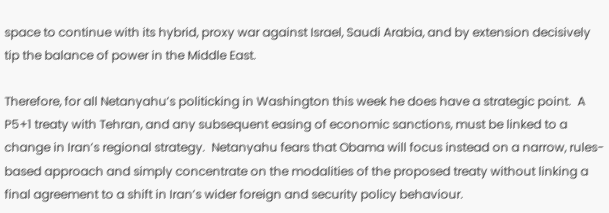space to continue with its hybrid, proxy war against Israel, Saudi Arabia, and by extension decisively tip the balance of power in the Middle East.

Therefore, for all Netanyahu’s politicking in Washington this week he does have a strategic point.  A P5+1 treaty with Tehran, and any subsequent easing of economic sanctions, must be linked to a change in Iran’s regional strategy.  Netanyahu fears that Obama will focus instead on a narrow, rules-based approach and simply concentrate on the modalities of the proposed treaty without linking a final agreement to a shift in Iran’s wider foreign and security policy behaviour.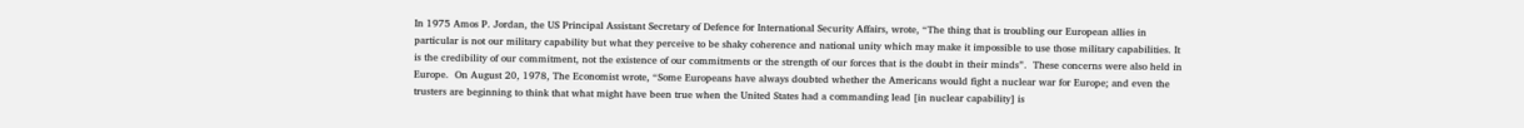In 1975 Amos P. Jordan, the US Principal Assistant Secretary of Defence for International Security Affairs, wrote, “The thing that is troubling our European allies in particular is not our military capability but what they perceive to be shaky coherence and national unity which may make it impossible to use those military capabilities. It is the credibility of our commitment, not the existence of our commitments or the strength of our forces that is the doubt in their minds”.  These concerns were also held in Europe.  On August 20, 1978, The Economist wrote, “Some Europeans have always doubted whether the Americans would fight a nuclear war for Europe; and even the trusters are beginning to think that what might have been true when the United States had a commanding lead [in nuclear capability] is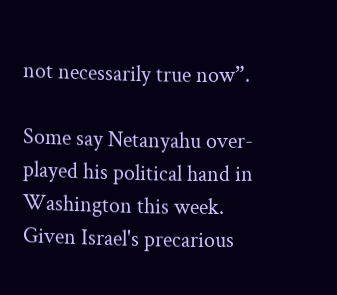not necessarily true now”.

Some say Netanyahu over-played his political hand in Washington this week. Given Israel's precarious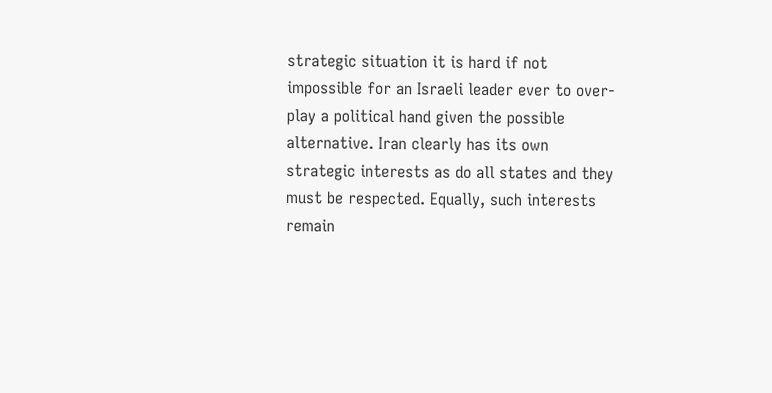strategic situation it is hard if not impossible for an Israeli leader ever to over-play a political hand given the possible alternative. Iran clearly has its own strategic interests as do all states and they must be respected. Equally, such interests remain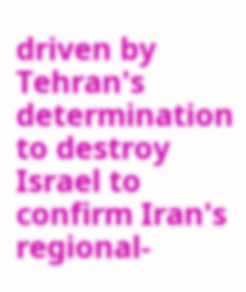driven by Tehran's determination to destroy Israel to confirm Iran's regional-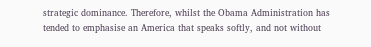strategic dominance. Therefore, whilst the Obama Administration has tended to emphasise an America that speaks softly, and not without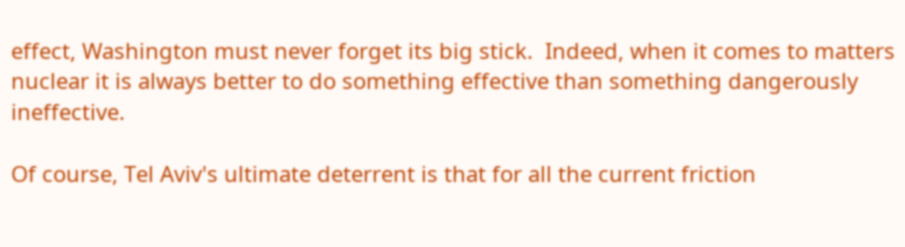effect, Washington must never forget its big stick.  Indeed, when it comes to matters nuclear it is always better to do something effective than something dangerously ineffective.

Of course, Tel Aviv's ultimate deterrent is that for all the current friction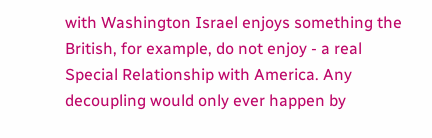with Washington Israel enjoys something the British, for example, do not enjoy - a real Special Relationship with America. Any decoupling would only ever happen by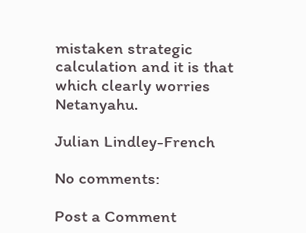mistaken strategic calculation and it is that which clearly worries Netanyahu.

Julian Lindley-French

No comments:

Post a Comment